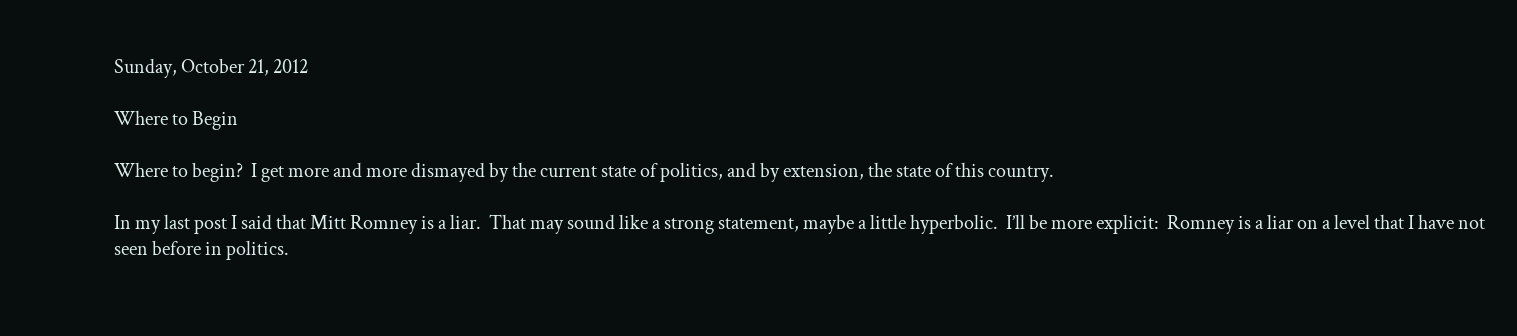Sunday, October 21, 2012

Where to Begin

Where to begin?  I get more and more dismayed by the current state of politics, and by extension, the state of this country.

In my last post I said that Mitt Romney is a liar.  That may sound like a strong statement, maybe a little hyperbolic.  I’ll be more explicit:  Romney is a liar on a level that I have not seen before in politics.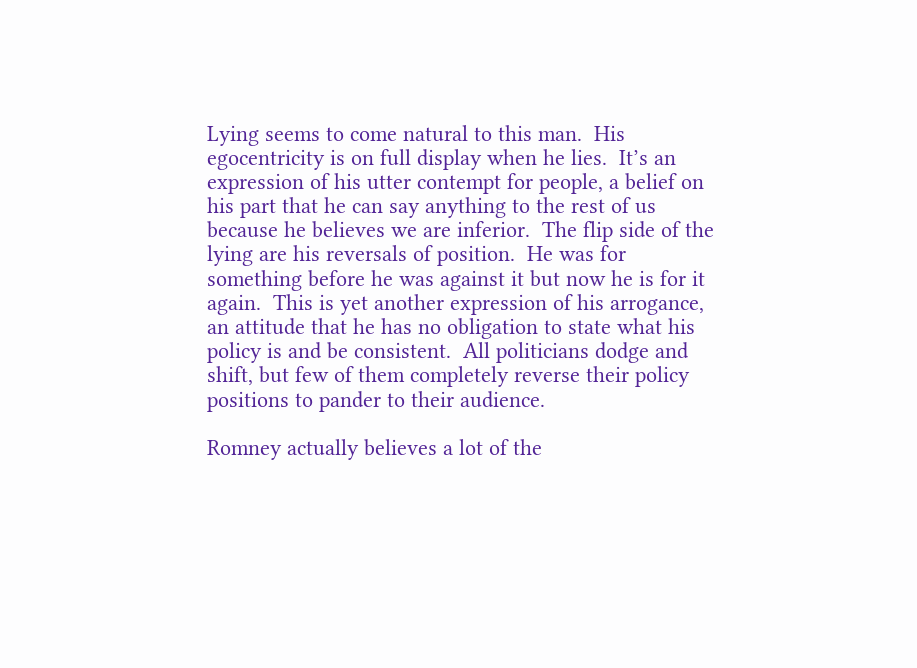Lying seems to come natural to this man.  His egocentricity is on full display when he lies.  It’s an expression of his utter contempt for people, a belief on his part that he can say anything to the rest of us because he believes we are inferior.  The flip side of the lying are his reversals of position.  He was for something before he was against it but now he is for it again.  This is yet another expression of his arrogance, an attitude that he has no obligation to state what his policy is and be consistent.  All politicians dodge and shift, but few of them completely reverse their policy positions to pander to their audience.

Romney actually believes a lot of the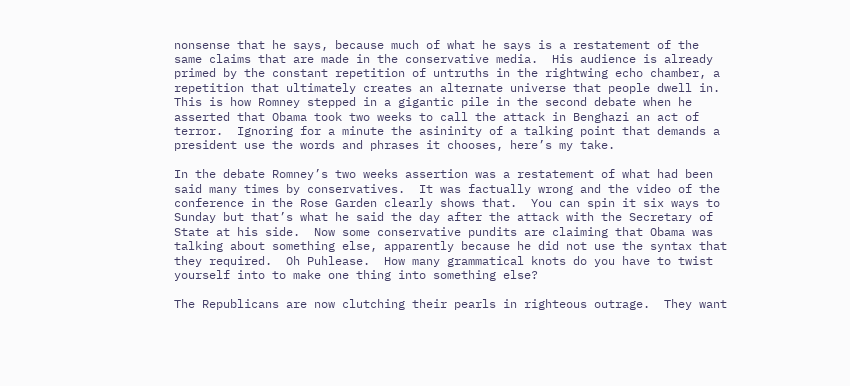nonsense that he says, because much of what he says is a restatement of the same claims that are made in the conservative media.  His audience is already primed by the constant repetition of untruths in the rightwing echo chamber, a repetition that ultimately creates an alternate universe that people dwell in.  This is how Romney stepped in a gigantic pile in the second debate when he asserted that Obama took two weeks to call the attack in Benghazi an act of terror.  Ignoring for a minute the asininity of a talking point that demands a president use the words and phrases it chooses, here’s my take.

In the debate Romney’s two weeks assertion was a restatement of what had been said many times by conservatives.  It was factually wrong and the video of the conference in the Rose Garden clearly shows that.  You can spin it six ways to Sunday but that’s what he said the day after the attack with the Secretary of State at his side.  Now some conservative pundits are claiming that Obama was talking about something else, apparently because he did not use the syntax that they required.  Oh Puhlease.  How many grammatical knots do you have to twist yourself into to make one thing into something else?

The Republicans are now clutching their pearls in righteous outrage.  They want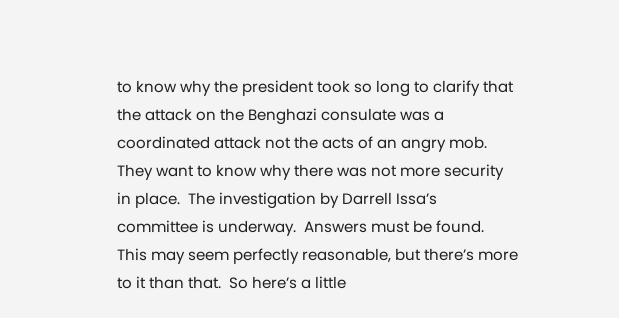to know why the president took so long to clarify that the attack on the Benghazi consulate was a coordinated attack not the acts of an angry mob.  They want to know why there was not more security in place.  The investigation by Darrell Issa’s committee is underway.  Answers must be found.  This may seem perfectly reasonable, but there’s more to it than that.  So here’s a little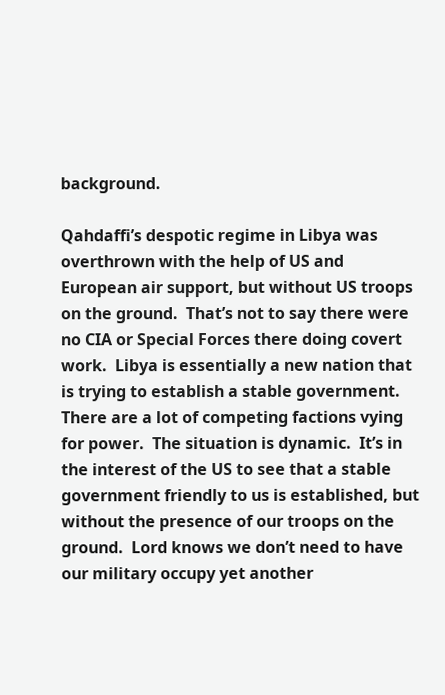background.

Qahdaffi’s despotic regime in Libya was overthrown with the help of US and European air support, but without US troops on the ground.  That’s not to say there were no CIA or Special Forces there doing covert work.  Libya is essentially a new nation that is trying to establish a stable government.  There are a lot of competing factions vying for power.  The situation is dynamic.  It’s in the interest of the US to see that a stable government friendly to us is established, but without the presence of our troops on the ground.  Lord knows we don’t need to have our military occupy yet another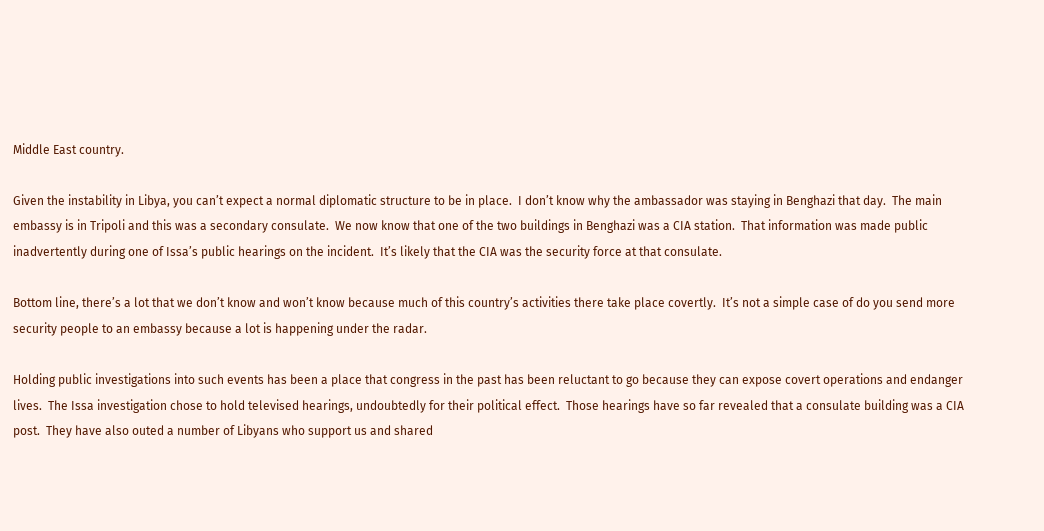Middle East country.

Given the instability in Libya, you can’t expect a normal diplomatic structure to be in place.  I don’t know why the ambassador was staying in Benghazi that day.  The main embassy is in Tripoli and this was a secondary consulate.  We now know that one of the two buildings in Benghazi was a CIA station.  That information was made public inadvertently during one of Issa’s public hearings on the incident.  It’s likely that the CIA was the security force at that consulate.

Bottom line, there’s a lot that we don’t know and won’t know because much of this country’s activities there take place covertly.  It’s not a simple case of do you send more security people to an embassy because a lot is happening under the radar.

Holding public investigations into such events has been a place that congress in the past has been reluctant to go because they can expose covert operations and endanger lives.  The Issa investigation chose to hold televised hearings, undoubtedly for their political effect.  Those hearings have so far revealed that a consulate building was a CIA post.  They have also outed a number of Libyans who support us and shared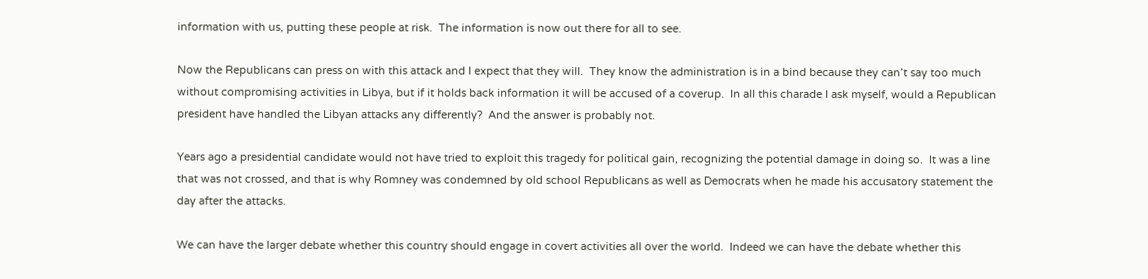information with us, putting these people at risk.  The information is now out there for all to see.

Now the Republicans can press on with this attack and I expect that they will.  They know the administration is in a bind because they can’t say too much without compromising activities in Libya, but if it holds back information it will be accused of a coverup.  In all this charade I ask myself, would a Republican president have handled the Libyan attacks any differently?  And the answer is probably not.

Years ago a presidential candidate would not have tried to exploit this tragedy for political gain, recognizing the potential damage in doing so.  It was a line that was not crossed, and that is why Romney was condemned by old school Republicans as well as Democrats when he made his accusatory statement the day after the attacks.

We can have the larger debate whether this country should engage in covert activities all over the world.  Indeed we can have the debate whether this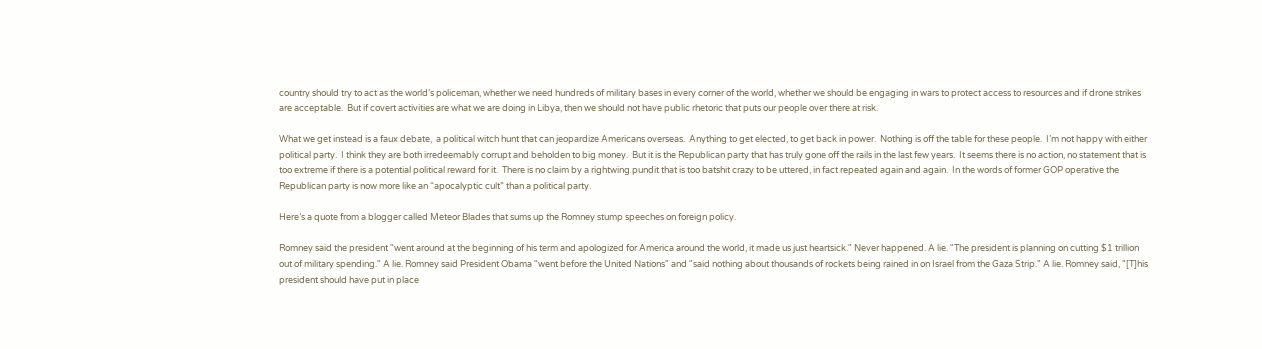country should try to act as the world’s policeman, whether we need hundreds of military bases in every corner of the world, whether we should be engaging in wars to protect access to resources and if drone strikes are acceptable.  But if covert activities are what we are doing in Libya, then we should not have public rhetoric that puts our people over there at risk.

What we get instead is a faux debate,  a political witch hunt that can jeopardize Americans overseas.  Anything to get elected, to get back in power.  Nothing is off the table for these people.  I’m not happy with either political party.  I think they are both irredeemably corrupt and beholden to big money.  But it is the Republican party that has truly gone off the rails in the last few years.  It seems there is no action, no statement that is too extreme if there is a potential political reward for it.  There is no claim by a rightwing pundit that is too batshit crazy to be uttered, in fact repeated again and again.  In the words of former GOP operative the Republican party is now more like an “apocalyptic cult” than a political party.

Here’s a quote from a blogger called Meteor Blades that sums up the Romney stump speeches on foreign policy.

Romney said the president "went around at the beginning of his term and apologized for America around the world, it made us just heartsick." Never happened. A lie. "The president is planning on cutting $1 trillion out of military spending." A lie. Romney said President Obama "went before the United Nations" and "said nothing about thousands of rockets being rained in on Israel from the Gaza Strip." A lie. Romney said, "[T]his president should have put in place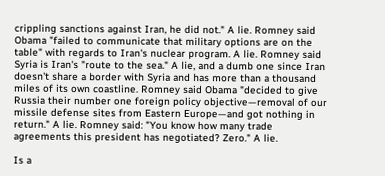crippling sanctions against Iran, he did not." A lie. Romney said Obama "failed to communicate that military options are on the table" with regards to Iran's nuclear program. A lie. Romney said  Syria is Iran's "route to the sea." A lie, and a dumb one since Iran doesn't share a border with Syria and has more than a thousand miles of its own coastline. Romney said Obama "decided to give Russia their number one foreign policy objective—removal of our missile defense sites from Eastern Europe—and got nothing in return." A lie. Romney said: "You know how many trade agreements this president has negotiated? Zero." A lie.

Is a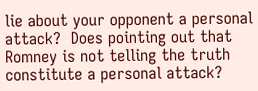lie about your opponent a personal attack?  Does pointing out that Romney is not telling the truth constitute a personal attack?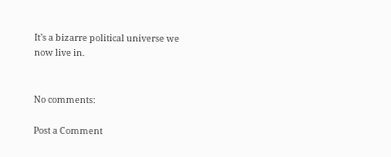It’s a bizarre political universe we now live in.


No comments:

Post a Comment